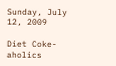Sunday, July 12, 2009

Diet Coke-aholics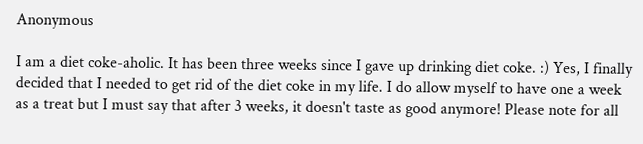Anonymous

I am a diet coke-aholic. It has been three weeks since I gave up drinking diet coke. :) Yes, I finally decided that I needed to get rid of the diet coke in my life. I do allow myself to have one a week as a treat but I must say that after 3 weeks, it doesn't taste as good anymore! Please note for all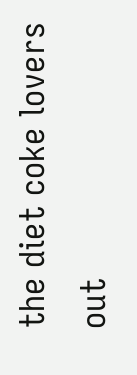the diet coke lovers out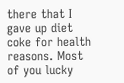there that I gave up diet coke for health reasons. Most of you lucky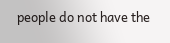people do not have the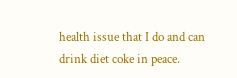health issue that I do and can drink diet coke in peace.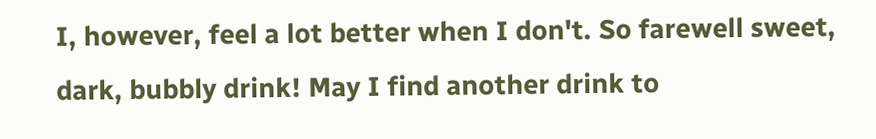I, however, feel a lot better when I don't. So farewell sweet, dark, bubbly drink! May I find another drink to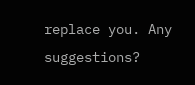replace you. Any suggestions?